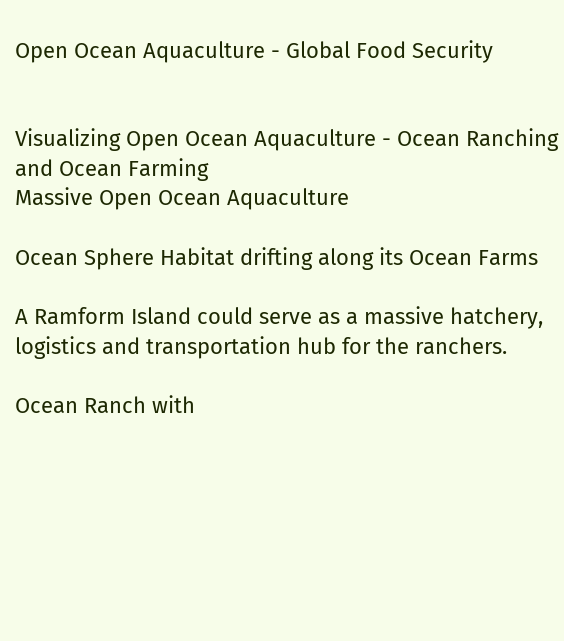Open Ocean Aquaculture - Global Food Security


Visualizing Open Ocean Aquaculture - Ocean Ranching and Ocean Farming
Massive Open Ocean Aquaculture

Ocean Sphere Habitat drifting along its Ocean Farms

A Ramform Island could serve as a massive hatchery, logistics and transportation hub for the ranchers.

Ocean Ranch with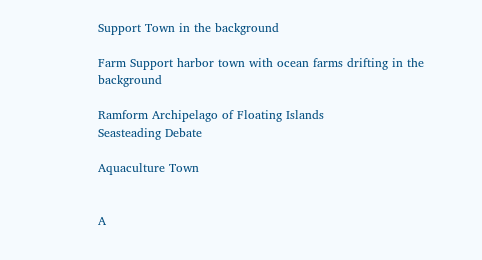Support Town in the background

Farm Support harbor town with ocean farms drifting in the background

Ramform Archipelago of Floating Islands
Seasteading Debate

Aquaculture Town


A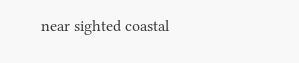near sighted coastal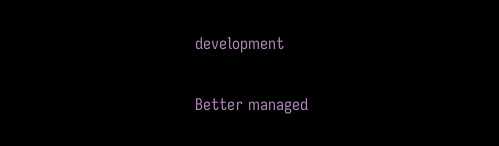development

Better managed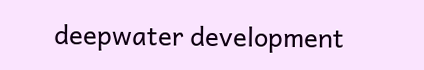deepwater development